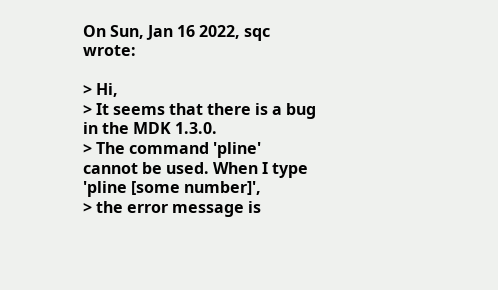On Sun, Jan 16 2022, sqc wrote:

> Hi,
> It seems that there is a bug in the MDK 1.3.0.
> The command 'pline' cannot be used. When I type 'pline [some number]',
> the error message is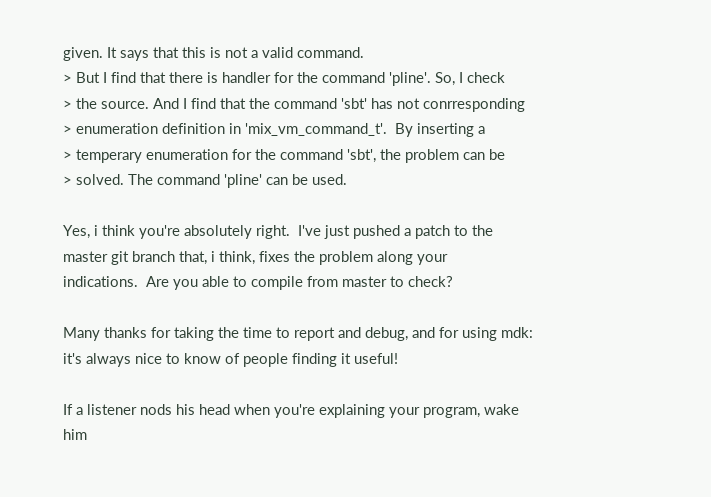given. It says that this is not a valid command.
> But I find that there is handler for the command 'pline'. So, I check
> the source. And I find that the command 'sbt' has not conrresponding
> enumeration definition in 'mix_vm_command_t'.  By inserting a
> temperary enumeration for the command 'sbt', the problem can be
> solved. The command 'pline' can be used.

Yes, i think you're absolutely right.  I've just pushed a patch to the
master git branch that, i think, fixes the problem along your
indications.  Are you able to compile from master to check?

Many thanks for taking the time to report and debug, and for using mdk:
it's always nice to know of people finding it useful!

If a listener nods his head when you're explaining your program, wake
him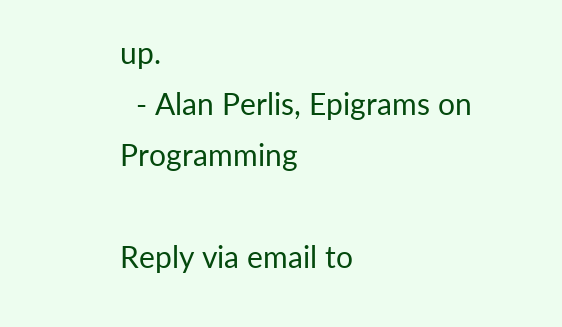up.
  - Alan Perlis, Epigrams on Programming

Reply via email to